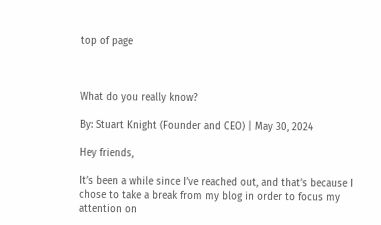top of page



What do you really know?

By: Stuart Knight (Founder and CEO) | May 30, 2024

Hey friends,

It’s been a while since I’ve reached out, and that’s because I chose to take a break from my blog in order to focus my attention on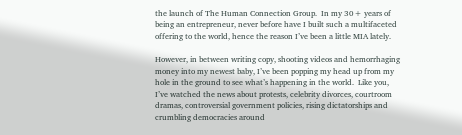the launch of The Human Connection Group.  In my 30+ years of being an entrepreneur, never before have I built such a multifaceted offering to the world, hence the reason I’ve been a little MIA lately.

However, in between writing copy, shooting videos and hemorrhaging money into my newest baby, I’ve been popping my head up from my hole in the ground to see what’s happening in the world.  Like you, I’ve watched the news about protests, celebrity divorces, courtroom dramas, controversial government policies, rising dictatorships and crumbling democracies around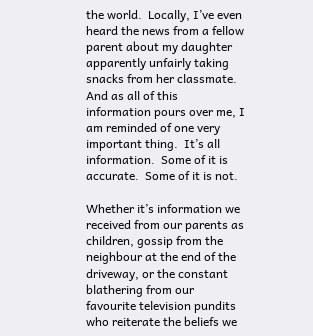the world.  Locally, I’ve even heard the news from a fellow parent about my daughter apparently unfairly taking snacks from her classmate.  And as all of this information pours over me, I am reminded of one very important thing.  It’s all information.  Some of it is accurate.  Some of it is not.

Whether it’s information we received from our parents as children, gossip from the neighbour at the end of the driveway, or the constant blathering from our favourite television pundits who reiterate the beliefs we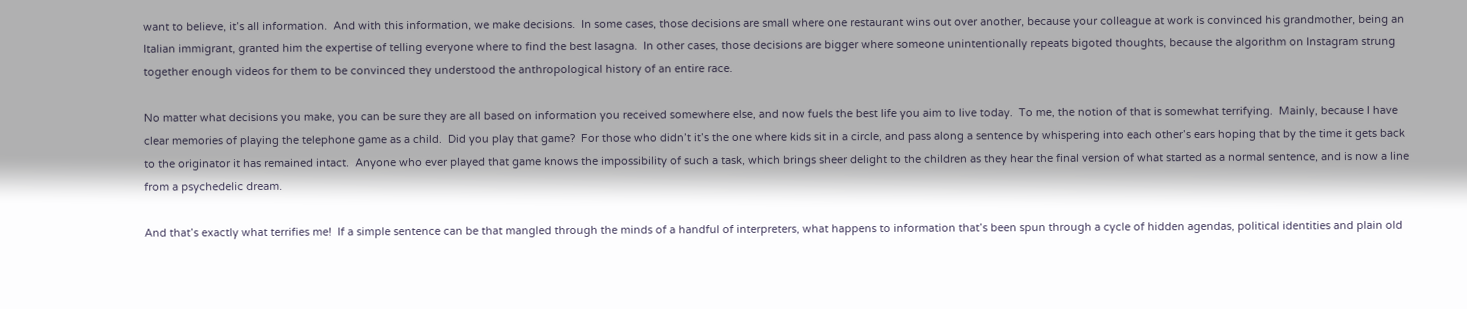want to believe, it’s all information.  And with this information, we make decisions.  In some cases, those decisions are small where one restaurant wins out over another, because your colleague at work is convinced his grandmother, being an Italian immigrant, granted him the expertise of telling everyone where to find the best lasagna.  In other cases, those decisions are bigger where someone unintentionally repeats bigoted thoughts, because the algorithm on Instagram strung together enough videos for them to be convinced they understood the anthropological history of an entire race.

No matter what decisions you make, you can be sure they are all based on information you received somewhere else, and now fuels the best life you aim to live today.  To me, the notion of that is somewhat terrifying.  Mainly, because I have clear memories of playing the telephone game as a child.  Did you play that game?  For those who didn’t it’s the one where kids sit in a circle, and pass along a sentence by whispering into each other’s ears hoping that by the time it gets back to the originator it has remained intact.  Anyone who ever played that game knows the impossibility of such a task, which brings sheer delight to the children as they hear the final version of what started as a normal sentence, and is now a line from a psychedelic dream.

And that’s exactly what terrifies me!  If a simple sentence can be that mangled through the minds of a handful of interpreters, what happens to information that’s been spun through a cycle of hidden agendas, political identities and plain old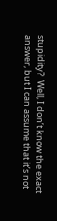stupidity?  Well, I don’t know the exact answer, but I can assume that it’s not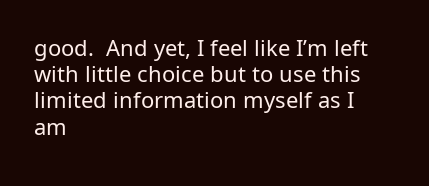good.  And yet, I feel like I’m left with little choice but to use this limited information myself as I am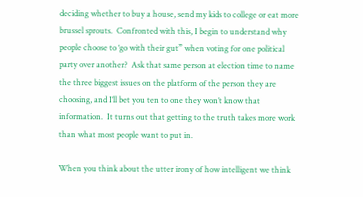deciding whether to buy a house, send my kids to college or eat more brussel sprouts.  Confronted with this, I begin to understand why people choose to ‘go with their gut” when voting for one political party over another?  Ask that same person at election time to name the three biggest issues on the platform of the person they are choosing, and I’ll bet you ten to one they won’t know that information.  It turns out that getting to the truth takes more work than what most people want to put in.

When you think about the utter irony of how intelligent we think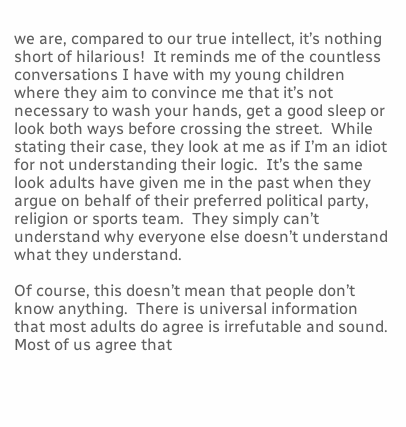we are, compared to our true intellect, it’s nothing short of hilarious!  It reminds me of the countless conversations I have with my young children where they aim to convince me that it’s not necessary to wash your hands, get a good sleep or look both ways before crossing the street.  While stating their case, they look at me as if I’m an idiot for not understanding their logic.  It’s the same look adults have given me in the past when they argue on behalf of their preferred political party, religion or sports team.  They simply can’t understand why everyone else doesn’t understand what they understand.

Of course, this doesn’t mean that people don’t know anything.  There is universal information that most adults do agree is irrefutable and sound.  Most of us agree that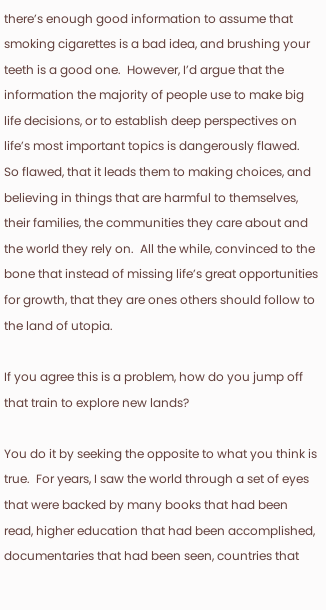there’s enough good information to assume that smoking cigarettes is a bad idea, and brushing your teeth is a good one.  However, I’d argue that the information the majority of people use to make big life decisions, or to establish deep perspectives on life’s most important topics is dangerously flawed.  So flawed, that it leads them to making choices, and believing in things that are harmful to themselves, their families, the communities they care about and the world they rely on.  All the while, convinced to the bone that instead of missing life’s great opportunities for growth, that they are ones others should follow to the land of utopia.

If you agree this is a problem, how do you jump off that train to explore new lands?

You do it by seeking the opposite to what you think is true.  For years, I saw the world through a set of eyes that were backed by many books that had been read, higher education that had been accomplished, documentaries that had been seen, countries that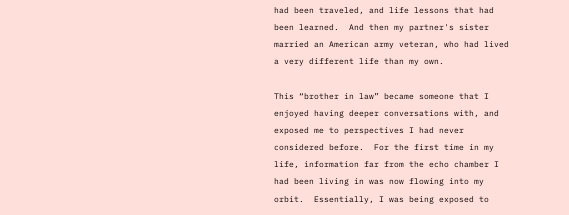had been traveled, and life lessons that had been learned.  And then my partner's sister married an American army veteran, who had lived a very different life than my own.

This “brother in law” became someone that I enjoyed having deeper conversations with, and exposed me to perspectives I had never considered before.  For the first time in my life, information far from the echo chamber I had been living in was now flowing into my orbit.  Essentially, I was being exposed to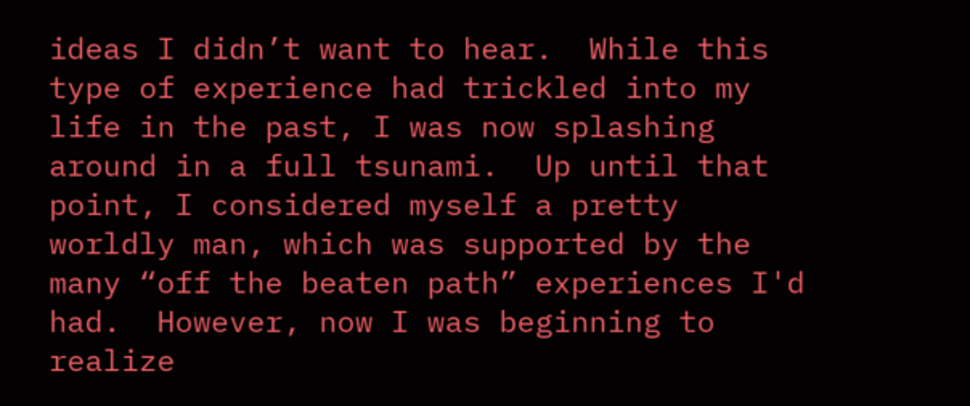ideas I didn’t want to hear.  While this type of experience had trickled into my life in the past, I was now splashing around in a full tsunami.  Up until that point, I considered myself a pretty worldly man, which was supported by the many “off the beaten path” experiences I'd had.  However, now I was beginning to realize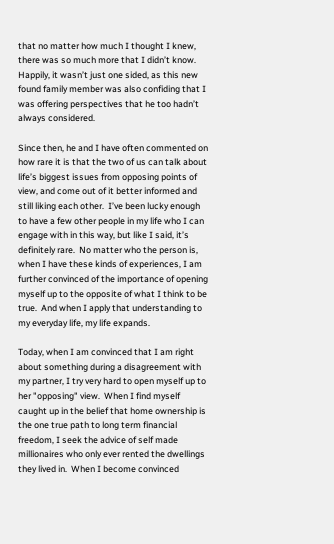that no matter how much I thought I knew, there was so much more that I didn’t know.  Happily, it wasn’t just one sided, as this new found family member was also confiding that I was offering perspectives that he too hadn’t always considered.

Since then, he and I have often commented on how rare it is that the two of us can talk about life’s biggest issues from opposing points of view, and come out of it better informed and still liking each other.  I’ve been lucky enough to have a few other people in my life who I can engage with in this way, but like I said, it’s definitely rare.  No matter who the person is, when I have these kinds of experiences, I am further convinced of the importance of opening myself up to the opposite of what I think to be true.  And when I apply that understanding to my everyday life, my life expands.

Today, when I am convinced that I am right about something during a disagreement with my partner, I try very hard to open myself up to her "opposing" view.  When I find myself caught up in the belief that home ownership is the one true path to long term financial freedom, I seek the advice of self made millionaires who only ever rented the dwellings they lived in.  When I become convinced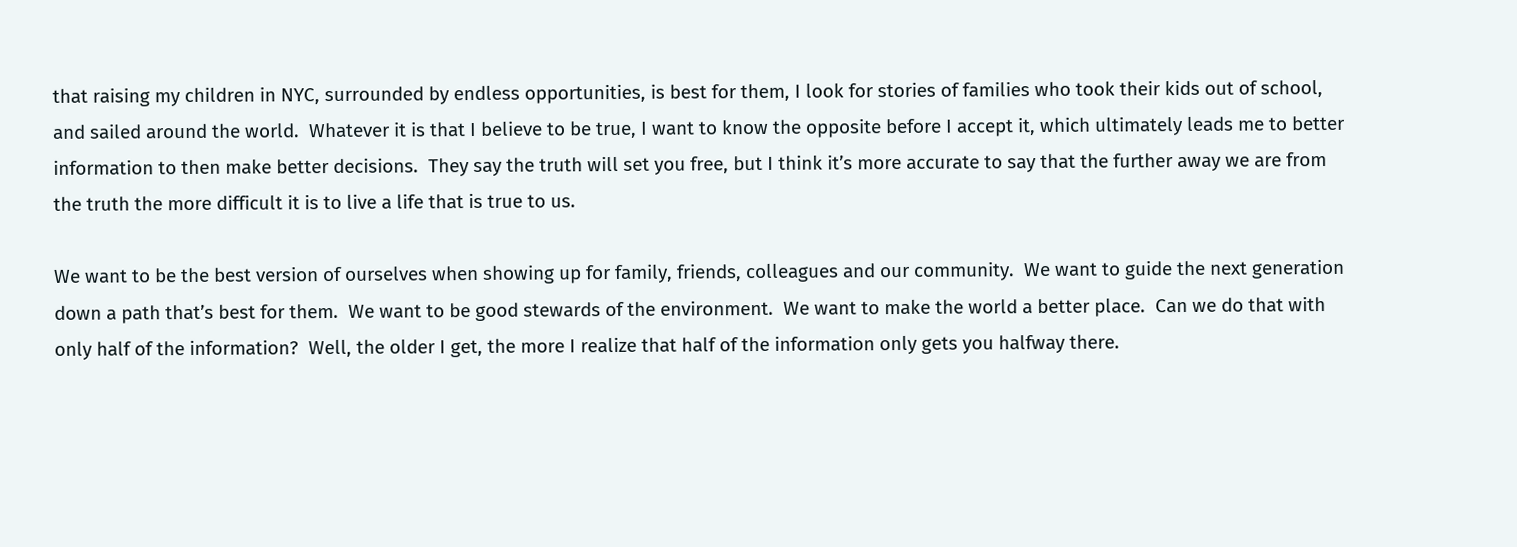that raising my children in NYC, surrounded by endless opportunities, is best for them, I look for stories of families who took their kids out of school, and sailed around the world.  Whatever it is that I believe to be true, I want to know the opposite before I accept it, which ultimately leads me to better information to then make better decisions.  They say the truth will set you free, but I think it’s more accurate to say that the further away we are from the truth the more difficult it is to live a life that is true to us.

We want to be the best version of ourselves when showing up for family, friends, colleagues and our community.  We want to guide the next generation down a path that’s best for them.  We want to be good stewards of the environment.  We want to make the world a better place.  Can we do that with only half of the information?  Well, the older I get, the more I realize that half of the information only gets you halfway there.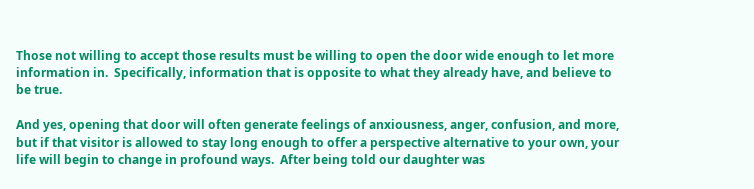Those not willing to accept those results must be willing to open the door wide enough to let more information in.  Specifically, information that is opposite to what they already have, and believe to be true.

And yes, opening that door will often generate feelings of anxiousness, anger, confusion, and more, but if that visitor is allowed to stay long enough to offer a perspective alternative to your own, your life will begin to change in profound ways.  After being told our daughter was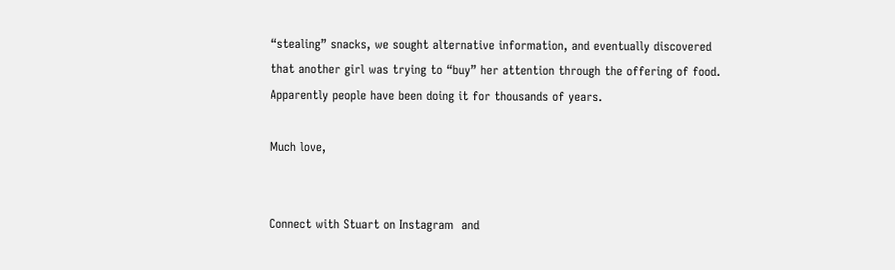“stealing” snacks, we sought alternative information, and eventually discovered that another girl was trying to “buy” her attention through the offering of food.  Apparently people have been doing it for thousands of years.

Much love,


Connect with Stuart on Instagram  and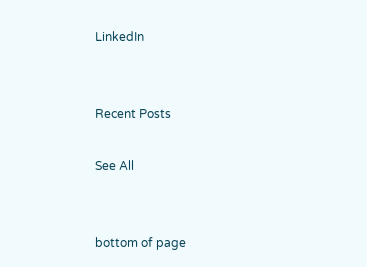LinkedIn


Recent Posts

See All


bottom of page